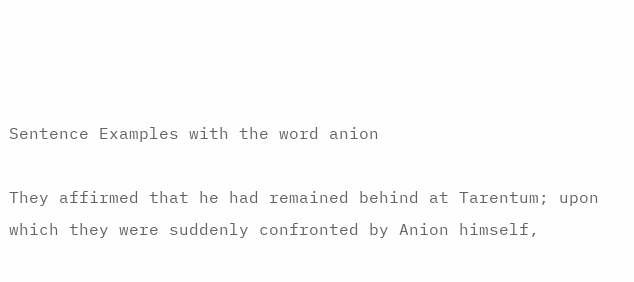Sentence Examples with the word anion

They affirmed that he had remained behind at Tarentum; upon which they were suddenly confronted by Anion himself,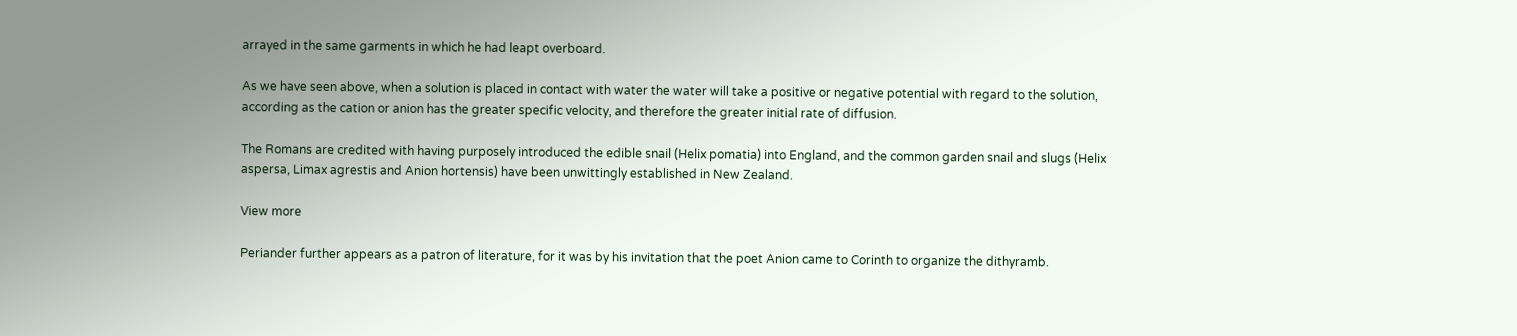arrayed in the same garments in which he had leapt overboard.

As we have seen above, when a solution is placed in contact with water the water will take a positive or negative potential with regard to the solution, according as the cation or anion has the greater specific velocity, and therefore the greater initial rate of diffusion.

The Romans are credited with having purposely introduced the edible snail (Helix pomatia) into England, and the common garden snail and slugs (Helix aspersa, Limax agrestis and Anion hortensis) have been unwittingly established in New Zealand.

View more

Periander further appears as a patron of literature, for it was by his invitation that the poet Anion came to Corinth to organize the dithyramb.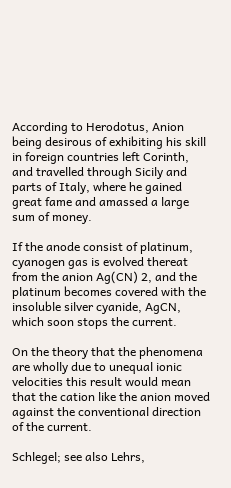According to Herodotus, Anion being desirous of exhibiting his skill in foreign countries left Corinth, and travelled through Sicily and parts of Italy, where he gained great fame and amassed a large sum of money.

If the anode consist of platinum, cyanogen gas is evolved thereat from the anion Ag(CN) 2, and the platinum becomes covered with the insoluble silver cyanide, AgCN, which soon stops the current.

On the theory that the phenomena are wholly due to unequal ionic velocities this result would mean that the cation like the anion moved against the conventional direction of the current.

Schlegel; see also Lehrs,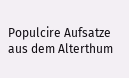Populcire Aufsatze aus dem Alterthum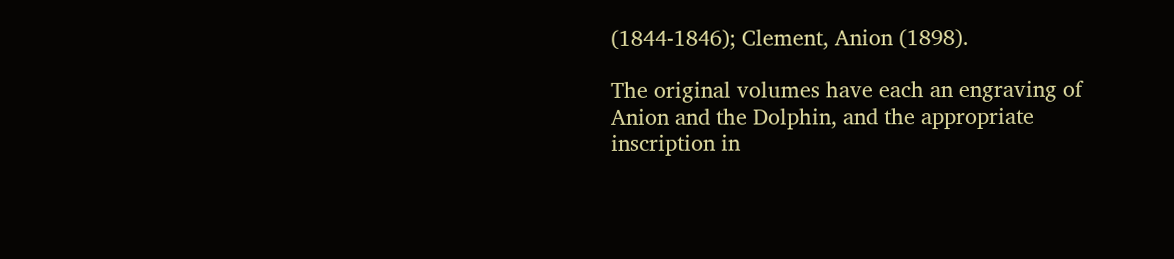(1844-1846); Clement, Anion (1898).

The original volumes have each an engraving of Anion and the Dolphin, and the appropriate inscription in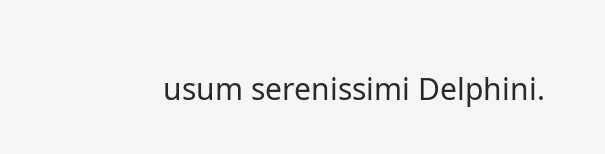usum serenissimi Delphini.